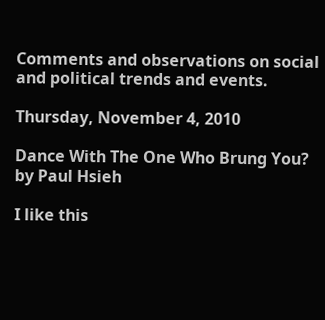Comments and observations on social and political trends and events.

Thursday, November 4, 2010

Dance With The One Who Brung You? by Paul Hsieh

I like this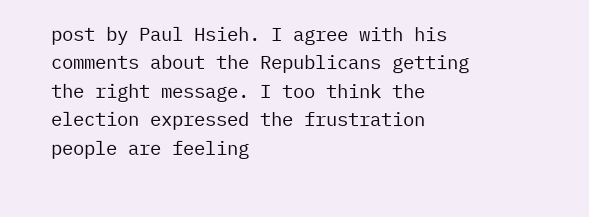post by Paul Hsieh. I agree with his comments about the Republicans getting the right message. I too think the election expressed the frustration people are feeling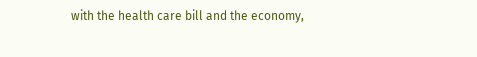with the health care bill and the economy,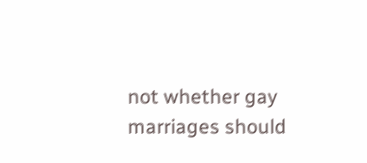not whether gay marriages should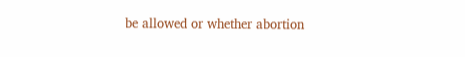be allowed or whether abortion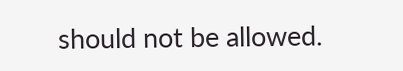should not be allowed.